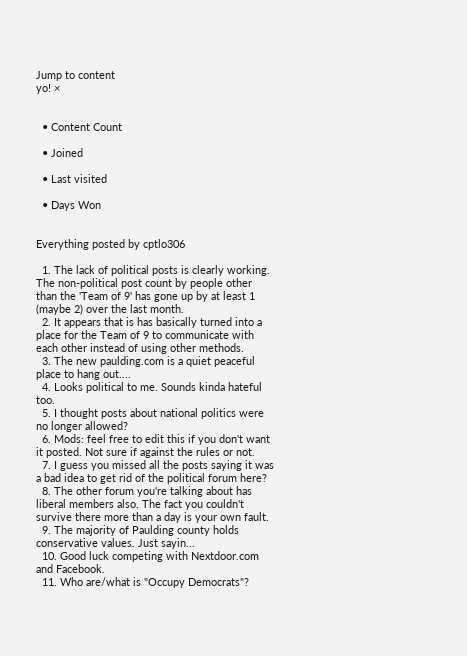Jump to content
yo! ×


  • Content Count

  • Joined

  • Last visited

  • Days Won


Everything posted by cptlo306

  1. The lack of political posts is clearly working. The non-political post count by people other than the 'Team of 9' has gone up by at least 1 (maybe 2) over the last month.
  2. It appears that is has basically turned into a place for the Team of 9 to communicate with each other instead of using other methods.
  3. The new paulding.com is a quiet peaceful place to hang out....
  4. Looks political to me. Sounds kinda hateful too.
  5. I thought posts about national politics were no longer allowed?
  6. Mods: feel free to edit this if you don't want it posted. Not sure if against the rules or not.
  7. I guess you missed all the posts saying it was a bad idea to get rid of the political forum here?
  8. The other forum you're talking about has liberal members also. The fact you couldn't survive there more than a day is your own fault.
  9. The majority of Paulding county holds conservative values. Just sayin...
  10. Good luck competing with Nextdoor.com and Facebook.
  11. Who are/what is "Occupy Democrats"?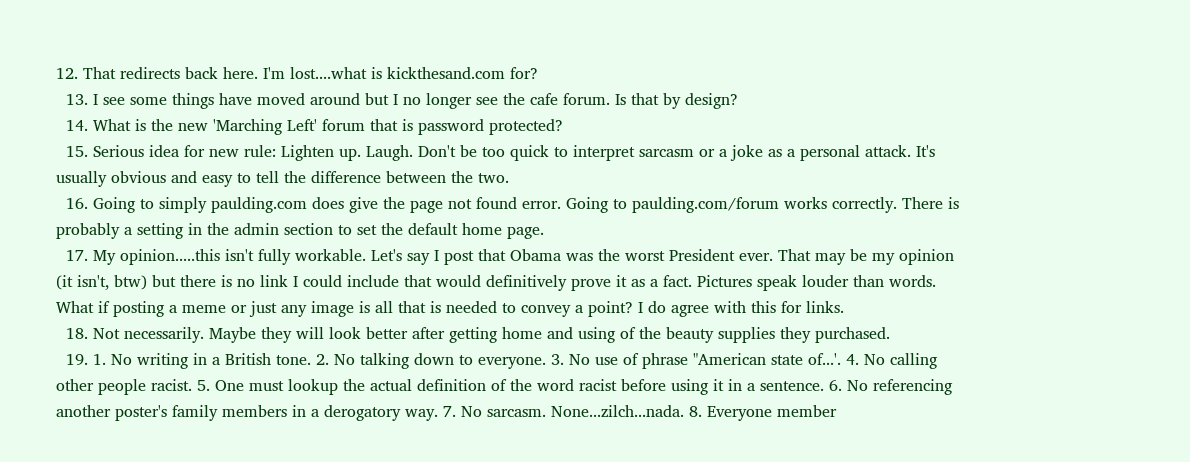12. That redirects back here. I'm lost....what is kickthesand.com for?
  13. I see some things have moved around but I no longer see the cafe forum. Is that by design?
  14. What is the new 'Marching Left' forum that is password protected?
  15. Serious idea for new rule: Lighten up. Laugh. Don't be too quick to interpret sarcasm or a joke as a personal attack. It's usually obvious and easy to tell the difference between the two.
  16. Going to simply paulding.com does give the page not found error. Going to paulding.com/forum works correctly. There is probably a setting in the admin section to set the default home page.
  17. My opinion.....this isn't fully workable. Let's say I post that Obama was the worst President ever. That may be my opinion (it isn't, btw) but there is no link I could include that would definitively prove it as a fact. Pictures speak louder than words. What if posting a meme or just any image is all that is needed to convey a point? I do agree with this for links.
  18. Not necessarily. Maybe they will look better after getting home and using of the beauty supplies they purchased.
  19. 1. No writing in a British tone. 2. No talking down to everyone. 3. No use of phrase "American state of...'. 4. No calling other people racist. 5. One must lookup the actual definition of the word racist before using it in a sentence. 6. No referencing another poster's family members in a derogatory way. 7. No sarcasm. None...zilch...nada. 8. Everyone member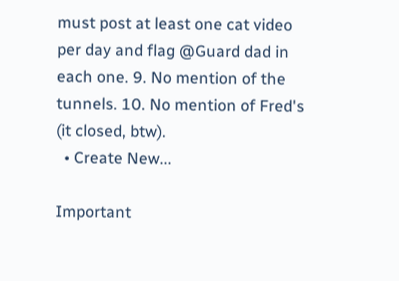must post at least one cat video per day and flag @Guard dad in each one. 9. No mention of the tunnels. 10. No mention of Fred's (it closed, btw).
  • Create New...

Important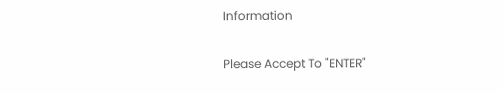Information

Please Accept To "ENTER"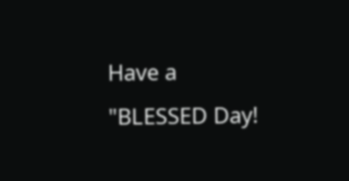Have a "BLESSED Day!